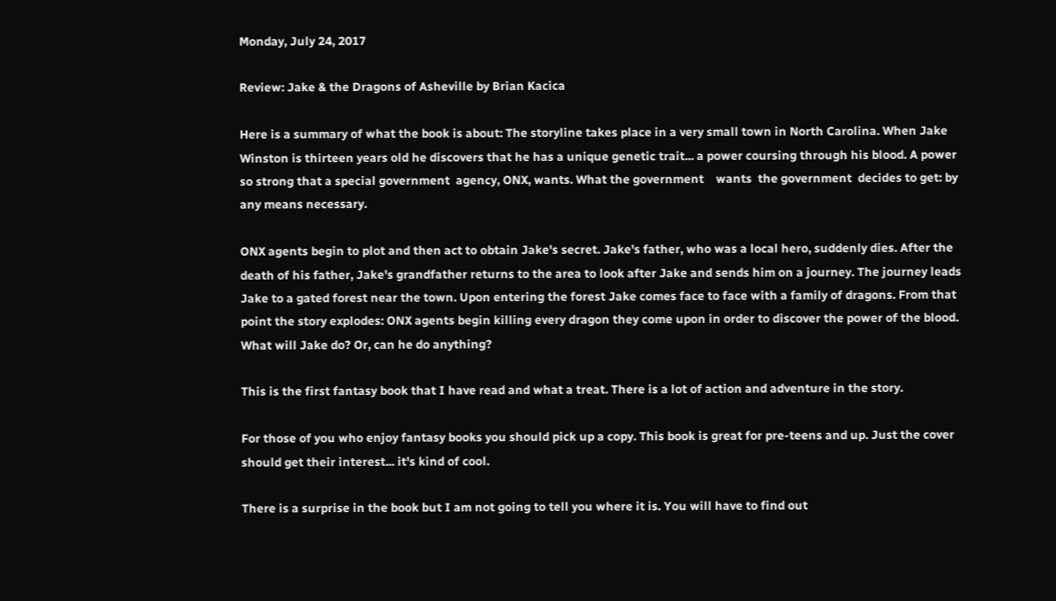Monday, July 24, 2017

Review: Jake & the Dragons of Asheville by Brian Kacica

Here is a summary of what the book is about: The storyline takes place in a very small town in North Carolina. When Jake Winston is thirteen years old he discovers that he has a unique genetic trait... a power coursing through his blood. A power so strong that a special government  agency, ONX, wants. What the government    wants  the government  decides to get: by any means necessary.

ONX agents begin to plot and then act to obtain Jake's secret. Jake's father, who was a local hero, suddenly dies. After the death of his father, Jake's grandfather returns to the area to look after Jake and sends him on a journey. The journey leads Jake to a gated forest near the town. Upon entering the forest Jake comes face to face with a family of dragons. From that point the story explodes: ONX agents begin killing every dragon they come upon in order to discover the power of the blood. What will Jake do? Or, can he do anything?

This is the first fantasy book that I have read and what a treat. There is a lot of action and adventure in the story.

For those of you who enjoy fantasy books you should pick up a copy. This book is great for pre-teens and up. Just the cover should get their interest... it's kind of cool.

There is a surprise in the book but I am not going to tell you where it is. You will have to find out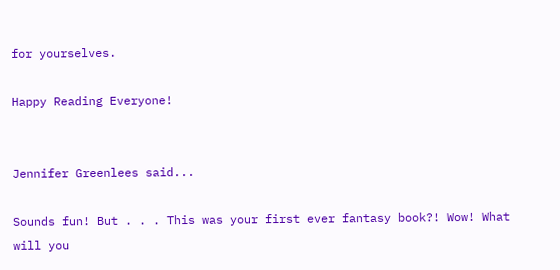for yourselves.

Happy Reading Everyone!


Jennifer Greenlees said...

Sounds fun! But . . . This was your first ever fantasy book?! Wow! What will you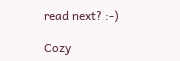read next? :-)

Cozy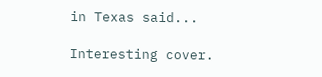in Texas said...

Interesting cover.